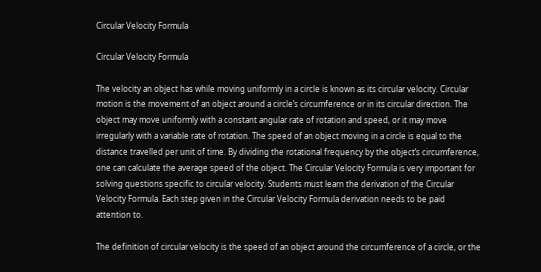Circular Velocity Formula

Circular Velocity Formula

The velocity an object has while moving uniformly in a circle is known as its circular velocity. Circular motion is the movement of an object around a circle’s circumference or in its circular direction. The object may move uniformly with a constant angular rate of rotation and speed, or it may move irregularly with a variable rate of rotation. The speed of an object moving in a circle is equal to the distance travelled per unit of time. By dividing the rotational frequency by the object’s circumference, one can calculate the average speed of the object. The Circular Velocity Formula is very important for solving questions specific to circular velocity. Students must learn the derivation of the Circular Velocity Formula. Each step given in the Circular Velocity Formula derivation needs to be paid attention to.

The definition of circular velocity is the speed of an object around the circumference of a circle, or the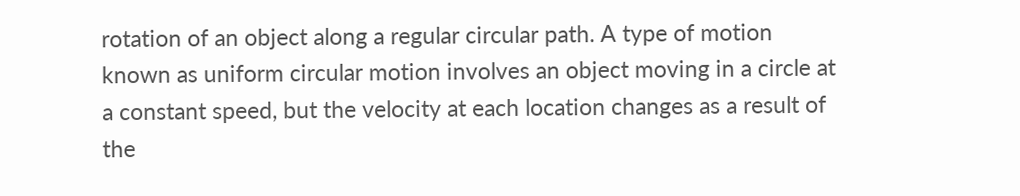rotation of an object along a regular circular path. A type of motion known as uniform circular motion involves an object moving in a circle at a constant speed, but the velocity at each location changes as a result of the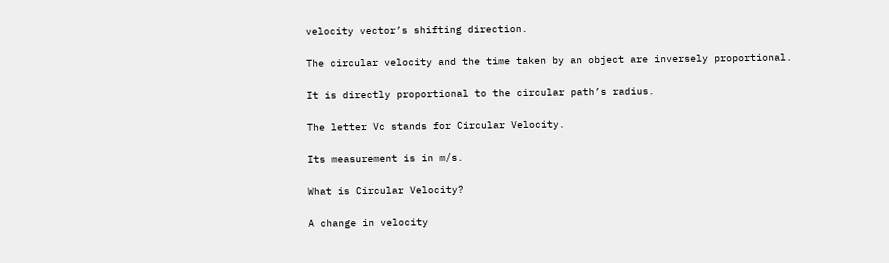velocity vector’s shifting direction.

The circular velocity and the time taken by an object are inversely proportional.

It is directly proportional to the circular path’s radius.

The letter Vc stands for Circular Velocity.

Its measurement is in m/s.

What is Circular Velocity?

A change in velocity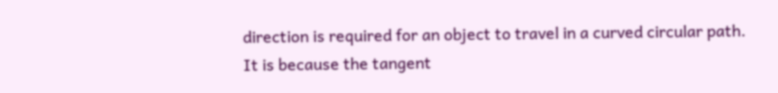direction is required for an object to travel in a curved circular path. It is because the tangent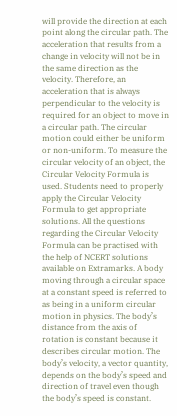will provide the direction at each point along the circular path. The acceleration that results from a change in velocity will not be in the same direction as the velocity. Therefore, an acceleration that is always perpendicular to the velocity is required for an object to move in a circular path. The circular motion could either be uniform or non-uniform. To measure the circular velocity of an object, the Circular Velocity Formula is used. Students need to properly apply the Circular Velocity Formula to get appropriate solutions. All the questions regarding the Circular Velocity Formula can be practised with the help of NCERT solutions available on Extramarks. A body moving through a circular space at a constant speed is referred to as being in a uniform circular motion in physics. The body’s distance from the axis of rotation is constant because it describes circular motion. The body’s velocity, a vector quantity, depends on the body’s speed and direction of travel even though the body’s speed is constant.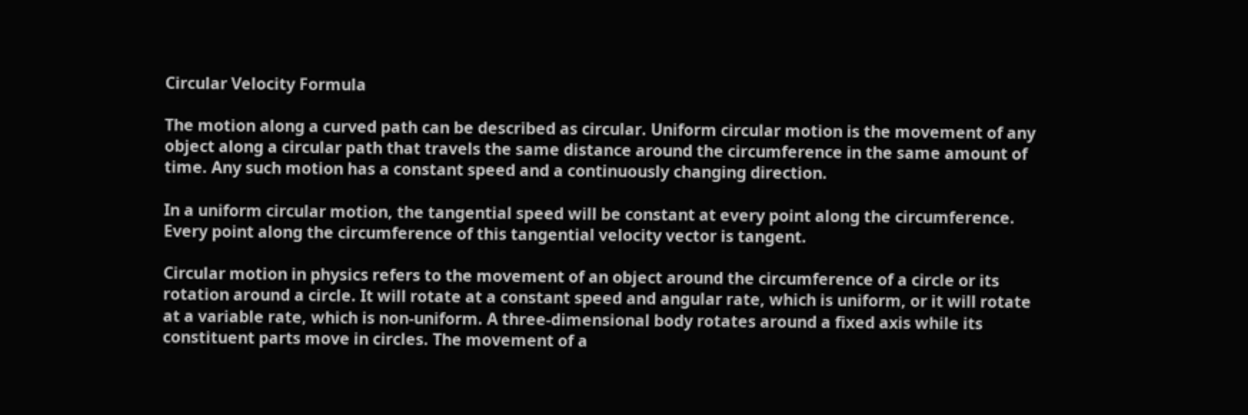Circular Velocity Formula

The motion along a curved path can be described as circular. Uniform circular motion is the movement of any object along a circular path that travels the same distance around the circumference in the same amount of time. Any such motion has a constant speed and a continuously changing direction.

In a uniform circular motion, the tangential speed will be constant at every point along the circumference. Every point along the circumference of this tangential velocity vector is tangent.

Circular motion in physics refers to the movement of an object around the circumference of a circle or its rotation around a circle. It will rotate at a constant speed and angular rate, which is uniform, or it will rotate at a variable rate, which is non-uniform. A three-dimensional body rotates around a fixed axis while its constituent parts move in circles. The movement of a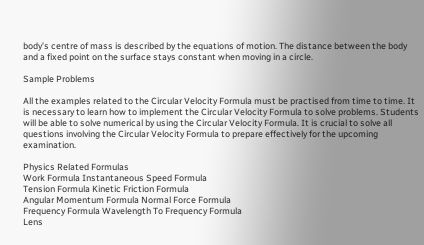body’s centre of mass is described by the equations of motion. The distance between the body and a fixed point on the surface stays constant when moving in a circle.

Sample Problems

All the examples related to the Circular Velocity Formula must be practised from time to time. It is necessary to learn how to implement the Circular Velocity Formula to solve problems. Students will be able to solve numerical by using the Circular Velocity Formula. It is crucial to solve all questions involving the Circular Velocity Formula to prepare effectively for the upcoming examination.

Physics Related Formulas
Work Formula Instantaneous Speed Formula
Tension Formula Kinetic Friction Formula
Angular Momentum Formula Normal Force Formula
Frequency Formula Wavelength To Frequency Formula
Lens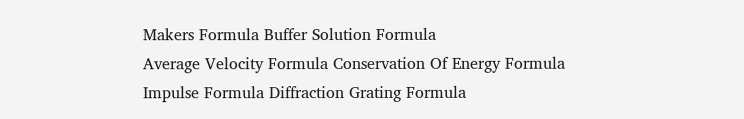Makers Formula Buffer Solution Formula
Average Velocity Formula Conservation Of Energy Formula
Impulse Formula Diffraction Grating Formula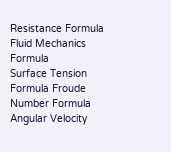Resistance Formula Fluid Mechanics Formula
Surface Tension Formula Froude Number Formula
Angular Velocity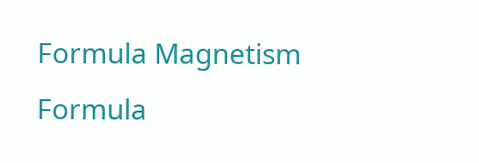Formula Magnetism Formula